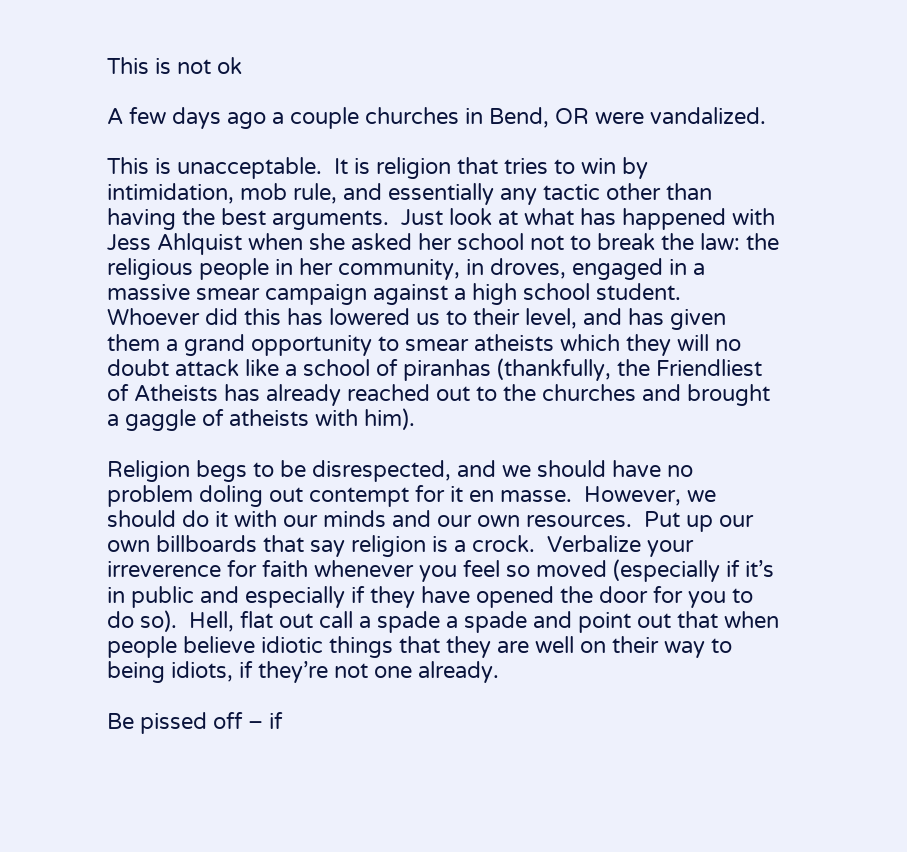This is not ok

A few days ago a couple churches in Bend, OR were vandalized.

This is unacceptable.  It is religion that tries to win by intimidation, mob rule, and essentially any tactic other than having the best arguments.  Just look at what has happened with Jess Ahlquist when she asked her school not to break the law: the religious people in her community, in droves, engaged in a massive smear campaign against a high school student.  Whoever did this has lowered us to their level, and has given them a grand opportunity to smear atheists which they will no doubt attack like a school of piranhas (thankfully, the Friendliest of Atheists has already reached out to the churches and brought a gaggle of atheists with him).

Religion begs to be disrespected, and we should have no problem doling out contempt for it en masse.  However, we should do it with our minds and our own resources.  Put up our own billboards that say religion is a crock.  Verbalize your irreverence for faith whenever you feel so moved (especially if it’s in public and especially if they have opened the door for you to do so).  Hell, flat out call a spade a spade and point out that when people believe idiotic things that they are well on their way to being idiots, if they’re not one already.

Be pissed off – if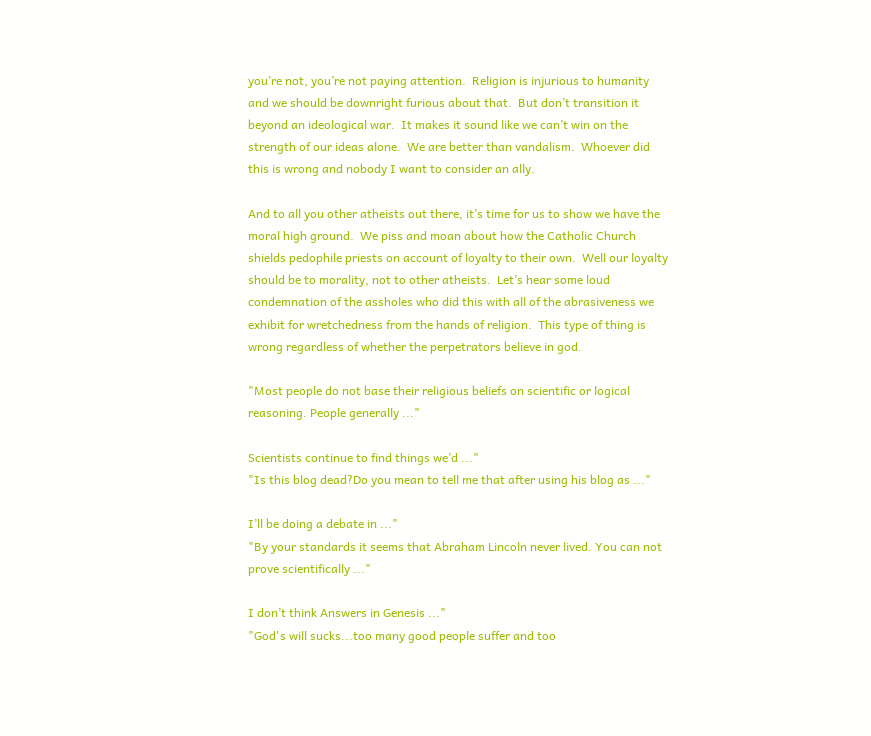you’re not, you’re not paying attention.  Religion is injurious to humanity and we should be downright furious about that.  But don’t transition it beyond an ideological war.  It makes it sound like we can’t win on the strength of our ideas alone.  We are better than vandalism.  Whoever did this is wrong and nobody I want to consider an ally.

And to all you other atheists out there, it’s time for us to show we have the moral high ground.  We piss and moan about how the Catholic Church shields pedophile priests on account of loyalty to their own.  Well our loyalty should be to morality, not to other atheists.  Let’s hear some loud condemnation of the assholes who did this with all of the abrasiveness we exhibit for wretchedness from the hands of religion.  This type of thing is wrong regardless of whether the perpetrators believe in god.

"Most people do not base their religious beliefs on scientific or logical reasoning. People generally ..."

Scientists continue to find things we’d ..."
"Is this blog dead?Do you mean to tell me that after using his blog as ..."

I’ll be doing a debate in ..."
"By your standards it seems that Abraham Lincoln never lived. You can not prove scientifically ..."

I don’t think Answers in Genesis ..."
"God's will sucks...too many good people suffer and too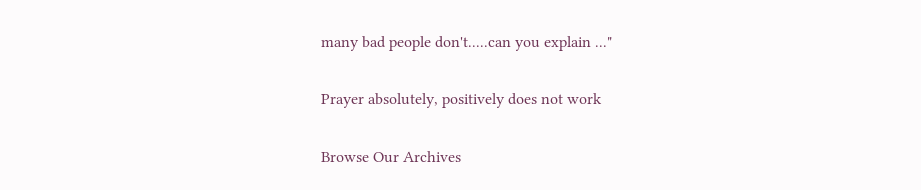many bad people don't.....can you explain ..."

Prayer absolutely, positively does not work

Browse Our Archives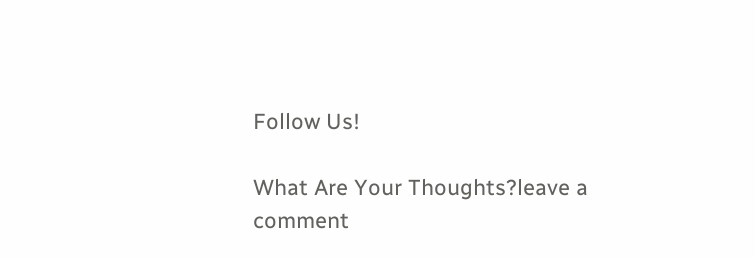Follow Us!

What Are Your Thoughts?leave a comment